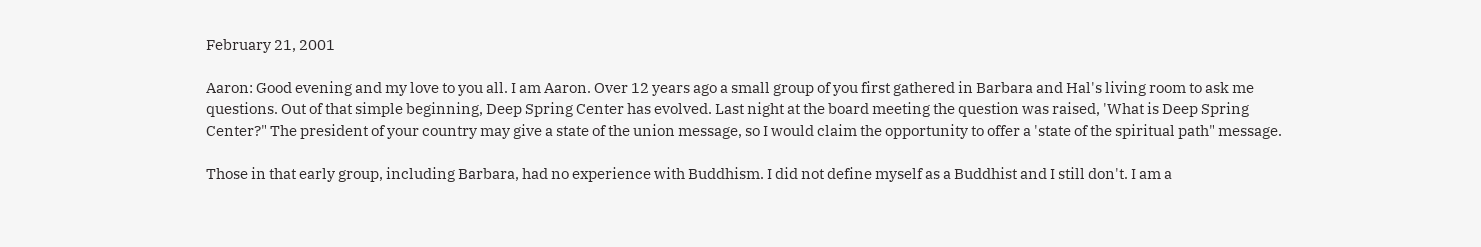February 21, 2001

Aaron: Good evening and my love to you all. I am Aaron. Over 12 years ago a small group of you first gathered in Barbara and Hal's living room to ask me questions. Out of that simple beginning, Deep Spring Center has evolved. Last night at the board meeting the question was raised, 'What is Deep Spring Center?" The president of your country may give a state of the union message, so I would claim the opportunity to offer a 'state of the spiritual path" message.

Those in that early group, including Barbara, had no experience with Buddhism. I did not define myself as a Buddhist and I still don't. I am a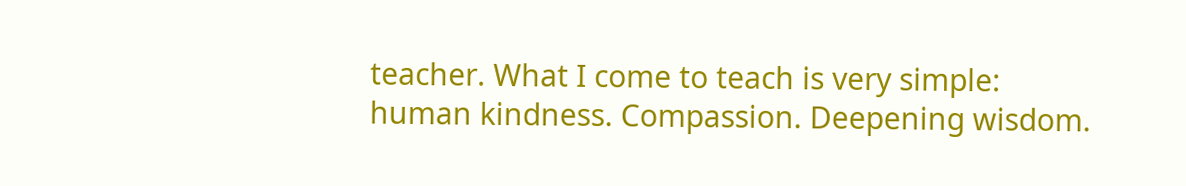teacher. What I come to teach is very simple: human kindness. Compassion. Deepening wisdom.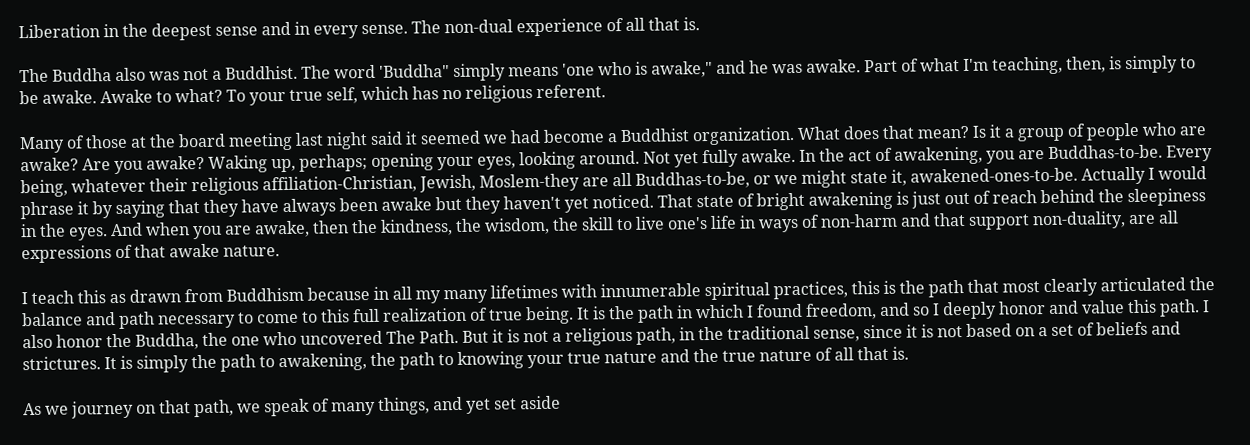Liberation in the deepest sense and in every sense. The non-dual experience of all that is.

The Buddha also was not a Buddhist. The word 'Buddha" simply means 'one who is awake," and he was awake. Part of what I'm teaching, then, is simply to be awake. Awake to what? To your true self, which has no religious referent.

Many of those at the board meeting last night said it seemed we had become a Buddhist organization. What does that mean? Is it a group of people who are awake? Are you awake? Waking up, perhaps; opening your eyes, looking around. Not yet fully awake. In the act of awakening, you are Buddhas-to-be. Every being, whatever their religious affiliation-Christian, Jewish, Moslem-they are all Buddhas-to-be, or we might state it, awakened-ones-to-be. Actually I would phrase it by saying that they have always been awake but they haven't yet noticed. That state of bright awakening is just out of reach behind the sleepiness in the eyes. And when you are awake, then the kindness, the wisdom, the skill to live one's life in ways of non-harm and that support non-duality, are all expressions of that awake nature.

I teach this as drawn from Buddhism because in all my many lifetimes with innumerable spiritual practices, this is the path that most clearly articulated the balance and path necessary to come to this full realization of true being. It is the path in which I found freedom, and so I deeply honor and value this path. I also honor the Buddha, the one who uncovered The Path. But it is not a religious path, in the traditional sense, since it is not based on a set of beliefs and strictures. It is simply the path to awakening, the path to knowing your true nature and the true nature of all that is.

As we journey on that path, we speak of many things, and yet set aside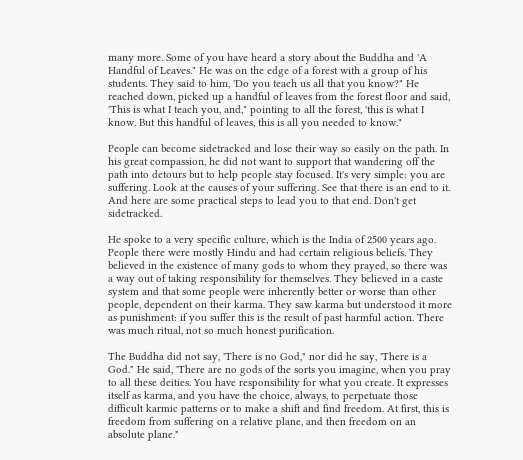many more. Some of you have heard a story about the Buddha and 'A Handful of Leaves." He was on the edge of a forest with a group of his students. They said to him, 'Do you teach us all that you know?" He reached down, picked up a handful of leaves from the forest floor and said, 'This is what I teach you, and," pointing to all the forest, 'this is what I know. But this handful of leaves, this is all you needed to know."

People can become sidetracked and lose their way so easily on the path. In his great compassion, he did not want to support that wandering off the path into detours but to help people stay focused. It's very simple: you are suffering. Look at the causes of your suffering. See that there is an end to it. And here are some practical steps to lead you to that end. Don't get sidetracked.

He spoke to a very specific culture, which is the India of 2500 years ago. People there were mostly Hindu and had certain religious beliefs. They believed in the existence of many gods to whom they prayed, so there was a way out of taking responsibility for themselves. They believed in a caste system and that some people were inherently better or worse than other people, dependent on their karma. They saw karma but understood it more as punishment: if you suffer this is the result of past harmful action. There was much ritual, not so much honest purification.

The Buddha did not say, 'There is no God," nor did he say, 'There is a God." He said, 'There are no gods of the sorts you imagine, when you pray to all these deities. You have responsibility for what you create. It expresses itself as karma, and you have the choice, always, to perpetuate those difficult karmic patterns or to make a shift and find freedom. At first, this is freedom from suffering on a relative plane, and then freedom on an absolute plane."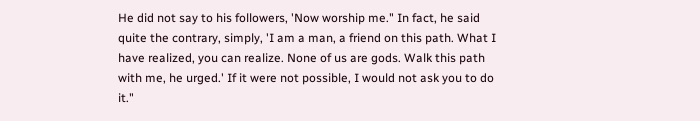He did not say to his followers, 'Now worship me." In fact, he said quite the contrary, simply, 'I am a man, a friend on this path. What I have realized, you can realize. None of us are gods. Walk this path with me, he urged.' If it were not possible, I would not ask you to do it."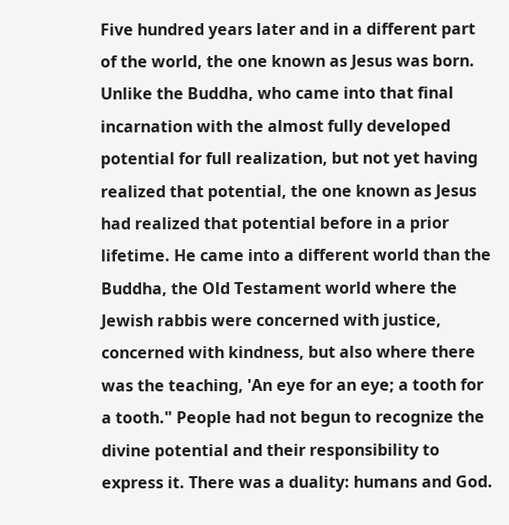Five hundred years later and in a different part of the world, the one known as Jesus was born. Unlike the Buddha, who came into that final incarnation with the almost fully developed potential for full realization, but not yet having realized that potential, the one known as Jesus had realized that potential before in a prior lifetime. He came into a different world than the Buddha, the Old Testament world where the Jewish rabbis were concerned with justice, concerned with kindness, but also where there was the teaching, 'An eye for an eye; a tooth for a tooth." People had not begun to recognize the divine potential and their responsibility to express it. There was a duality: humans and God.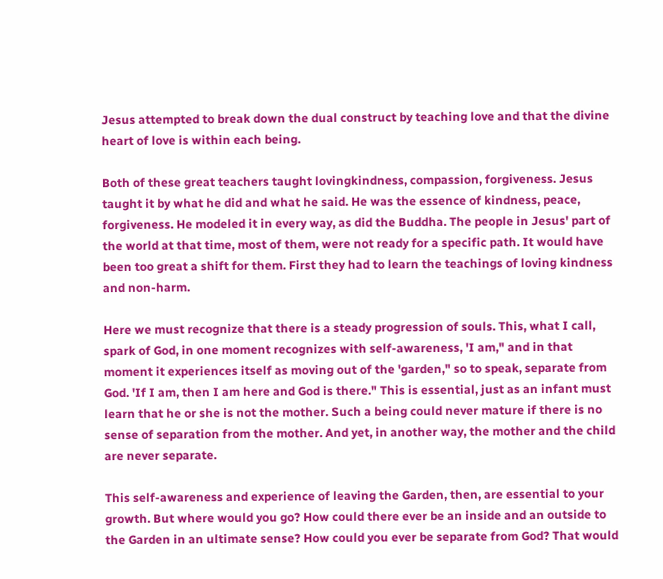Jesus attempted to break down the dual construct by teaching love and that the divine heart of love is within each being.

Both of these great teachers taught lovingkindness, compassion, forgiveness. Jesus taught it by what he did and what he said. He was the essence of kindness, peace, forgiveness. He modeled it in every way, as did the Buddha. The people in Jesus' part of the world at that time, most of them, were not ready for a specific path. It would have been too great a shift for them. First they had to learn the teachings of loving kindness and non-harm.

Here we must recognize that there is a steady progression of souls. This, what I call, spark of God, in one moment recognizes with self-awareness, 'I am," and in that moment it experiences itself as moving out of the 'garden," so to speak, separate from God. 'If I am, then I am here and God is there." This is essential, just as an infant must learn that he or she is not the mother. Such a being could never mature if there is no sense of separation from the mother. And yet, in another way, the mother and the child are never separate.

This self-awareness and experience of leaving the Garden, then, are essential to your growth. But where would you go? How could there ever be an inside and an outside to the Garden in an ultimate sense? How could you ever be separate from God? That would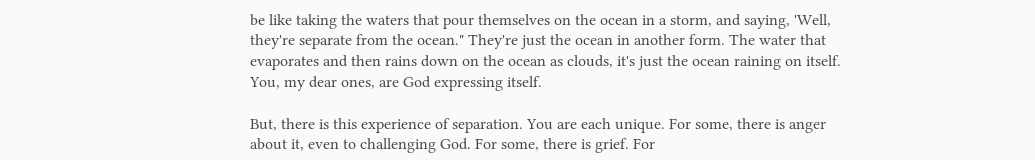be like taking the waters that pour themselves on the ocean in a storm, and saying, 'Well, they're separate from the ocean." They're just the ocean in another form. The water that evaporates and then rains down on the ocean as clouds, it's just the ocean raining on itself. You, my dear ones, are God expressing itself.

But, there is this experience of separation. You are each unique. For some, there is anger about it, even to challenging God. For some, there is grief. For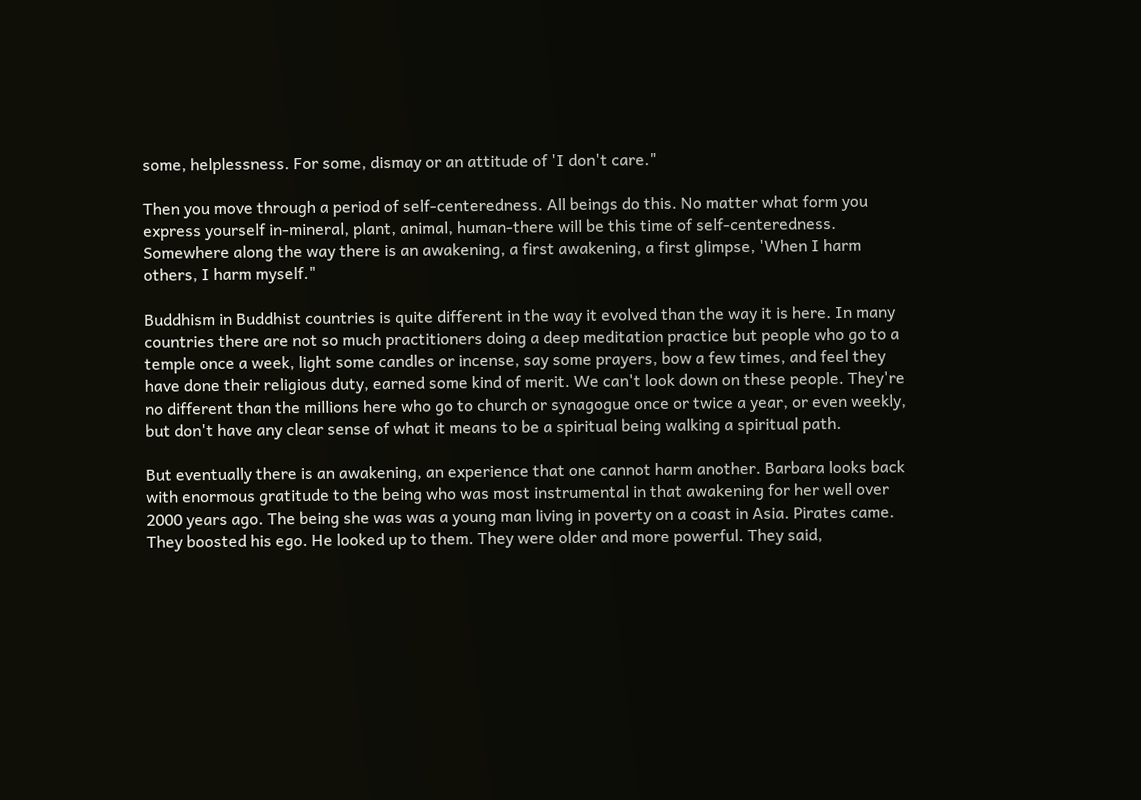some, helplessness. For some, dismay or an attitude of 'I don't care."

Then you move through a period of self-centeredness. All beings do this. No matter what form you express yourself in-mineral, plant, animal, human-there will be this time of self-centeredness. Somewhere along the way there is an awakening, a first awakening, a first glimpse, 'When I harm others, I harm myself."

Buddhism in Buddhist countries is quite different in the way it evolved than the way it is here. In many countries there are not so much practitioners doing a deep meditation practice but people who go to a temple once a week, light some candles or incense, say some prayers, bow a few times, and feel they have done their religious duty, earned some kind of merit. We can't look down on these people. They're no different than the millions here who go to church or synagogue once or twice a year, or even weekly, but don't have any clear sense of what it means to be a spiritual being walking a spiritual path.

But eventually there is an awakening, an experience that one cannot harm another. Barbara looks back with enormous gratitude to the being who was most instrumental in that awakening for her well over 2000 years ago. The being she was was a young man living in poverty on a coast in Asia. Pirates came. They boosted his ego. He looked up to them. They were older and more powerful. They said,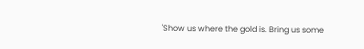'Show us where the gold is. Bring us some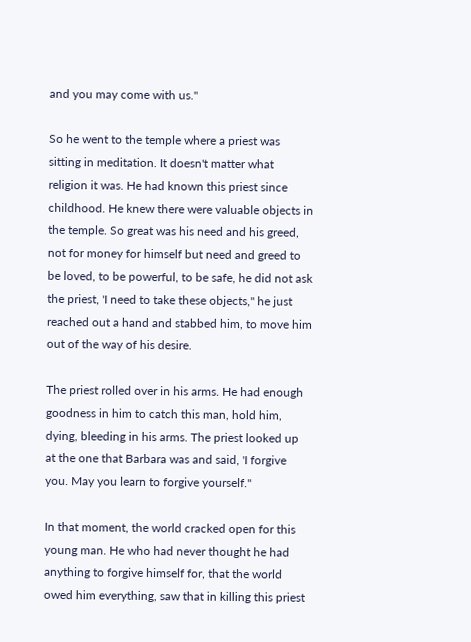and you may come with us."

So he went to the temple where a priest was sitting in meditation. It doesn't matter what religion it was. He had known this priest since childhood. He knew there were valuable objects in the temple. So great was his need and his greed, not for money for himself but need and greed to be loved, to be powerful, to be safe, he did not ask the priest, 'I need to take these objects," he just reached out a hand and stabbed him, to move him out of the way of his desire.

The priest rolled over in his arms. He had enough goodness in him to catch this man, hold him, dying, bleeding in his arms. The priest looked up at the one that Barbara was and said, 'I forgive you. May you learn to forgive yourself."

In that moment, the world cracked open for this young man. He who had never thought he had anything to forgive himself for, that the world owed him everything, saw that in killing this priest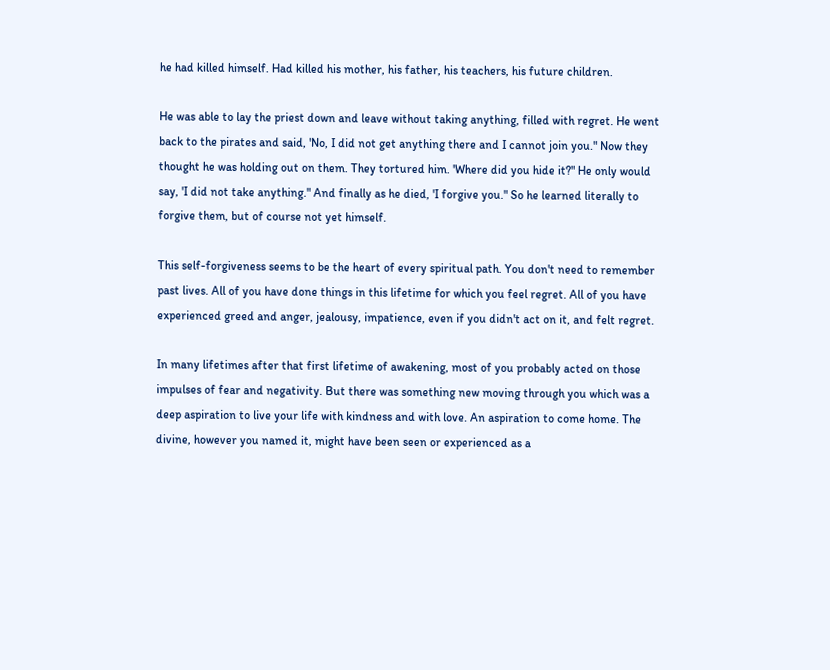he had killed himself. Had killed his mother, his father, his teachers, his future children.

He was able to lay the priest down and leave without taking anything, filled with regret. He went back to the pirates and said, 'No, I did not get anything there and I cannot join you." Now they thought he was holding out on them. They tortured him. 'Where did you hide it?" He only would say, 'I did not take anything." And finally as he died, 'I forgive you." So he learned literally to forgive them, but of course not yet himself.

This self-forgiveness seems to be the heart of every spiritual path. You don't need to remember past lives. All of you have done things in this lifetime for which you feel regret. All of you have experienced greed and anger, jealousy, impatience, even if you didn't act on it, and felt regret.

In many lifetimes after that first lifetime of awakening, most of you probably acted on those impulses of fear and negativity. But there was something new moving through you which was a deep aspiration to live your life with kindness and with love. An aspiration to come home. The divine, however you named it, might have been seen or experienced as a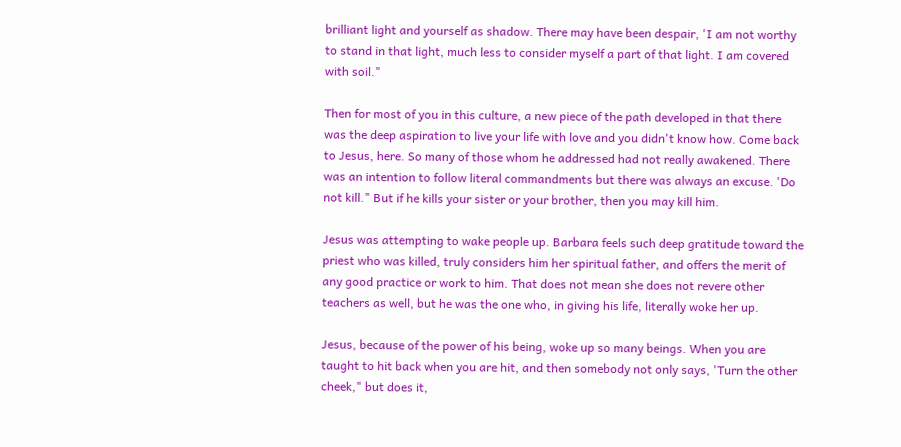brilliant light and yourself as shadow. There may have been despair, 'I am not worthy to stand in that light, much less to consider myself a part of that light. I am covered with soil."

Then for most of you in this culture, a new piece of the path developed in that there was the deep aspiration to live your life with love and you didn't know how. Come back to Jesus, here. So many of those whom he addressed had not really awakened. There was an intention to follow literal commandments but there was always an excuse. 'Do not kill." But if he kills your sister or your brother, then you may kill him.

Jesus was attempting to wake people up. Barbara feels such deep gratitude toward the priest who was killed, truly considers him her spiritual father, and offers the merit of any good practice or work to him. That does not mean she does not revere other teachers as well, but he was the one who, in giving his life, literally woke her up.

Jesus, because of the power of his being, woke up so many beings. When you are taught to hit back when you are hit, and then somebody not only says, 'Turn the other cheek," but does it,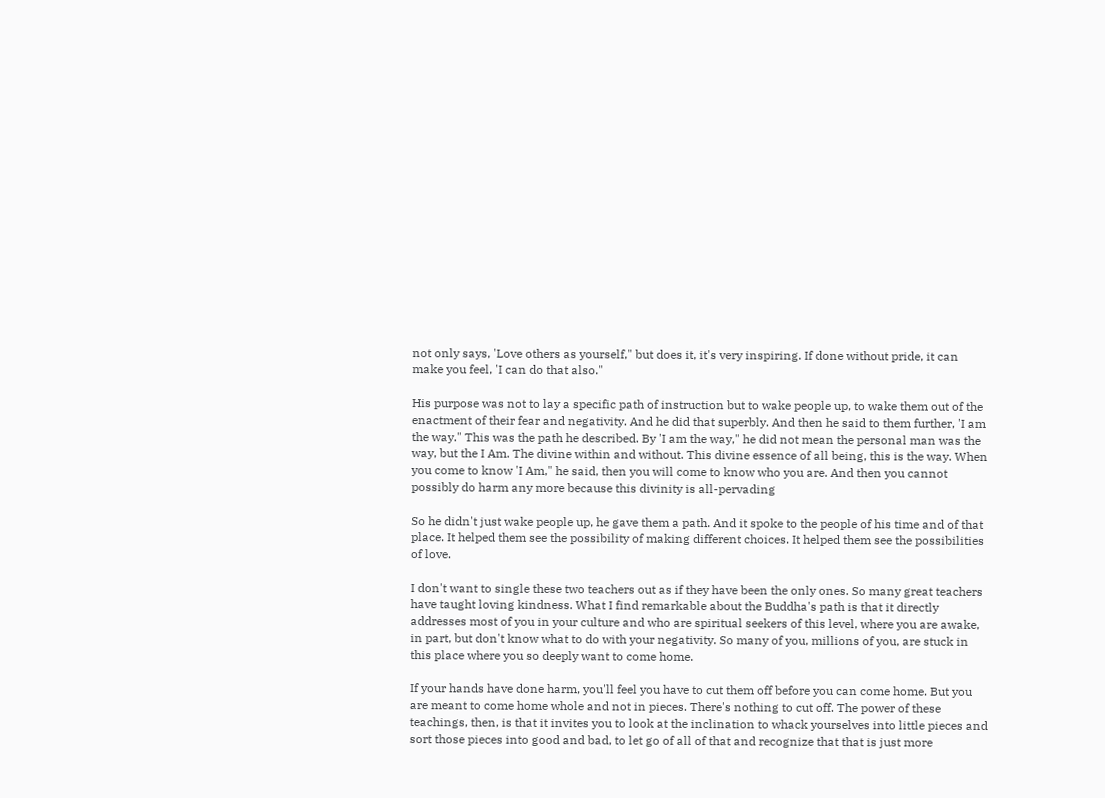not only says, 'Love others as yourself," but does it, it's very inspiring. If done without pride, it can make you feel, 'I can do that also."

His purpose was not to lay a specific path of instruction but to wake people up, to wake them out of the enactment of their fear and negativity. And he did that superbly. And then he said to them further, 'I am the way." This was the path he described. By 'I am the way," he did not mean the personal man was the way, but the I Am. The divine within and without. This divine essence of all being, this is the way. When you come to know 'I Am," he said, then you will come to know who you are. And then you cannot possibly do harm any more because this divinity is all-pervading

So he didn't just wake people up, he gave them a path. And it spoke to the people of his time and of that place. It helped them see the possibility of making different choices. It helped them see the possibilities of love.

I don't want to single these two teachers out as if they have been the only ones. So many great teachers have taught loving kindness. What I find remarkable about the Buddha's path is that it directly addresses most of you in your culture and who are spiritual seekers of this level, where you are awake, in part, but don't know what to do with your negativity. So many of you, millions of you, are stuck in this place where you so deeply want to come home.

If your hands have done harm, you'll feel you have to cut them off before you can come home. But you are meant to come home whole and not in pieces. There's nothing to cut off. The power of these teachings, then, is that it invites you to look at the inclination to whack yourselves into little pieces and sort those pieces into good and bad, to let go of all of that and recognize that that is just more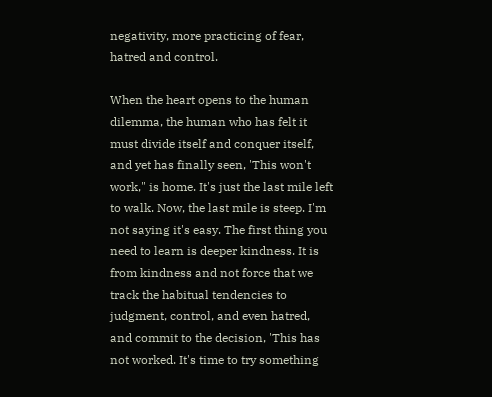negativity, more practicing of fear, hatred and control.

When the heart opens to the human dilemma, the human who has felt it must divide itself and conquer itself, and yet has finally seen, 'This won't work," is home. It's just the last mile left to walk. Now, the last mile is steep. I'm not saying it's easy. The first thing you need to learn is deeper kindness. It is from kindness and not force that we track the habitual tendencies to judgment, control, and even hatred, and commit to the decision, 'This has not worked. It's time to try something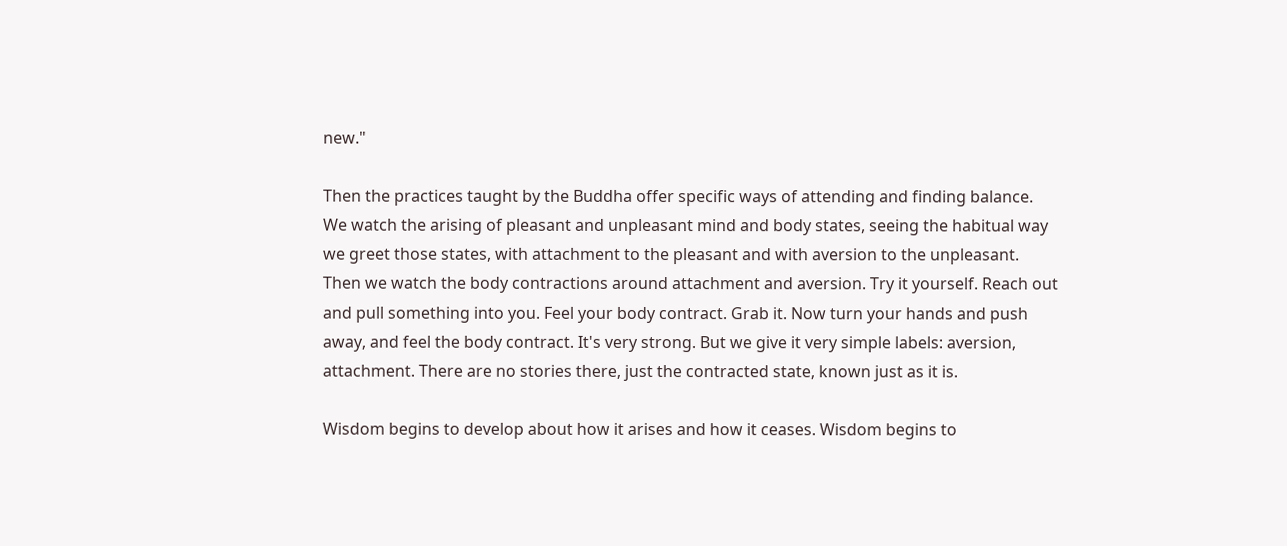new."

Then the practices taught by the Buddha offer specific ways of attending and finding balance. We watch the arising of pleasant and unpleasant mind and body states, seeing the habitual way we greet those states, with attachment to the pleasant and with aversion to the unpleasant. Then we watch the body contractions around attachment and aversion. Try it yourself. Reach out and pull something into you. Feel your body contract. Grab it. Now turn your hands and push away, and feel the body contract. It's very strong. But we give it very simple labels: aversion, attachment. There are no stories there, just the contracted state, known just as it is.

Wisdom begins to develop about how it arises and how it ceases. Wisdom begins to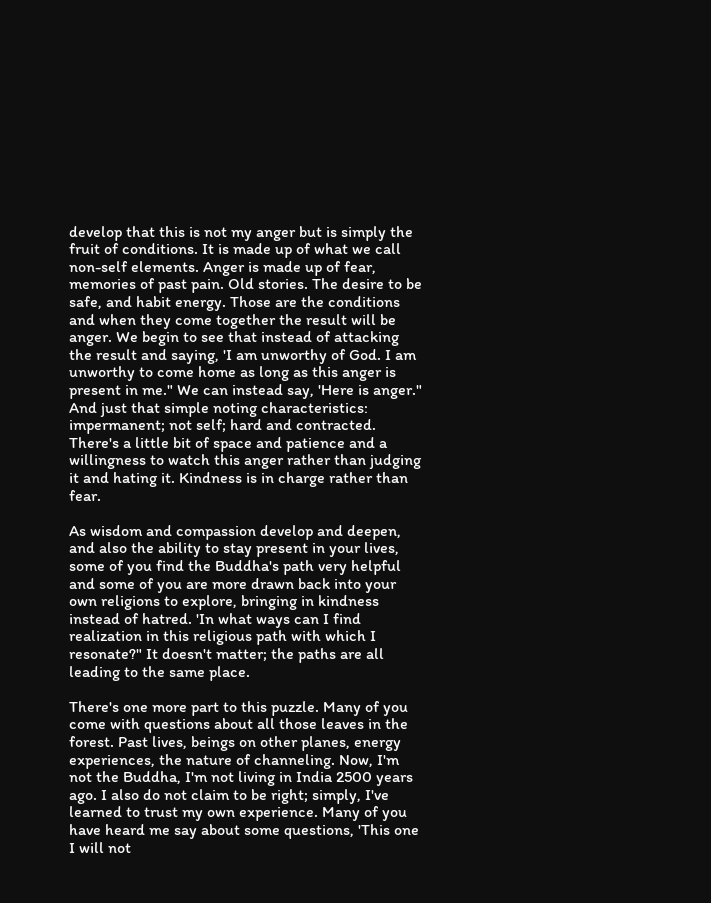develop that this is not my anger but is simply the fruit of conditions. It is made up of what we call non-self elements. Anger is made up of fear, memories of past pain. Old stories. The desire to be safe, and habit energy. Those are the conditions and when they come together the result will be anger. We begin to see that instead of attacking the result and saying, 'I am unworthy of God. I am unworthy to come home as long as this anger is present in me." We can instead say, 'Here is anger." And just that simple noting characteristics: impermanent; not self; hard and contracted. There's a little bit of space and patience and a willingness to watch this anger rather than judging it and hating it. Kindness is in charge rather than fear.

As wisdom and compassion develop and deepen, and also the ability to stay present in your lives, some of you find the Buddha's path very helpful and some of you are more drawn back into your own religions to explore, bringing in kindness instead of hatred. 'In what ways can I find realization in this religious path with which I resonate?" It doesn't matter; the paths are all leading to the same place.

There's one more part to this puzzle. Many of you come with questions about all those leaves in the forest. Past lives, beings on other planes, energy experiences, the nature of channeling. Now, I'm not the Buddha, I'm not living in India 2500 years ago. I also do not claim to be right; simply, I've learned to trust my own experience. Many of you have heard me say about some questions, 'This one I will not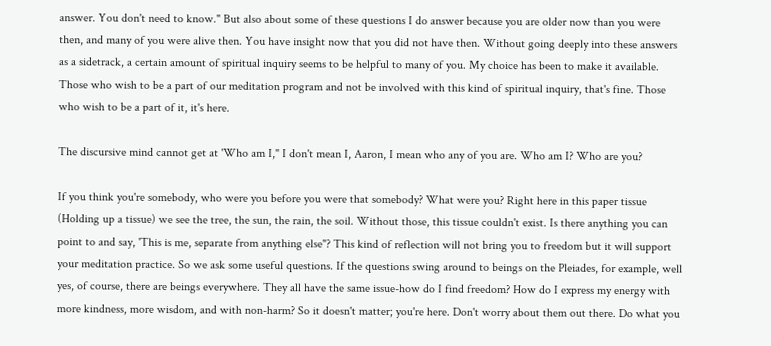answer. You don't need to know." But also about some of these questions I do answer because you are older now than you were then, and many of you were alive then. You have insight now that you did not have then. Without going deeply into these answers as a sidetrack, a certain amount of spiritual inquiry seems to be helpful to many of you. My choice has been to make it available. Those who wish to be a part of our meditation program and not be involved with this kind of spiritual inquiry, that's fine. Those who wish to be a part of it, it's here.

The discursive mind cannot get at 'Who am I," I don't mean I, Aaron, I mean who any of you are. Who am I? Who are you?

If you think you're somebody, who were you before you were that somebody? What were you? Right here in this paper tissue (Holding up a tissue) we see the tree, the sun, the rain, the soil. Without those, this tissue couldn't exist. Is there anything you can point to and say, 'This is me, separate from anything else"? This kind of reflection will not bring you to freedom but it will support your meditation practice. So we ask some useful questions. If the questions swing around to beings on the Pleiades, for example, well yes, of course, there are beings everywhere. They all have the same issue-how do I find freedom? How do I express my energy with more kindness, more wisdom, and with non-harm? So it doesn't matter; you're here. Don't worry about them out there. Do what you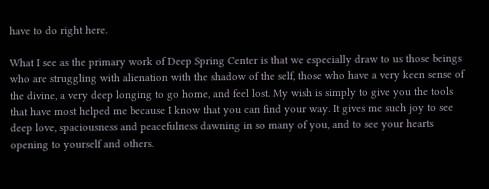have to do right here.

What I see as the primary work of Deep Spring Center is that we especially draw to us those beings who are struggling with alienation with the shadow of the self, those who have a very keen sense of the divine, a very deep longing to go home, and feel lost. My wish is simply to give you the tools that have most helped me because I know that you can find your way. It gives me such joy to see deep love, spaciousness and peacefulness dawning in so many of you, and to see your hearts opening to yourself and others.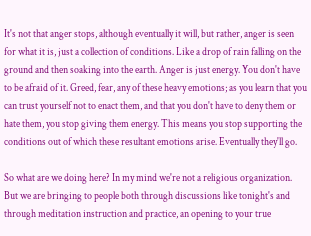It's not that anger stops, although eventually it will, but rather, anger is seen for what it is, just a collection of conditions. Like a drop of rain falling on the ground and then soaking into the earth. Anger is just energy. You don't have to be afraid of it. Greed, fear, any of these heavy emotions; as you learn that you can trust yourself not to enact them, and that you don't have to deny them or hate them, you stop giving them energy. This means you stop supporting the conditions out of which these resultant emotions arise. Eventually they'll go.

So what are we doing here? In my mind we're not a religious organization. But we are bringing to people both through discussions like tonight's and through meditation instruction and practice, an opening to your true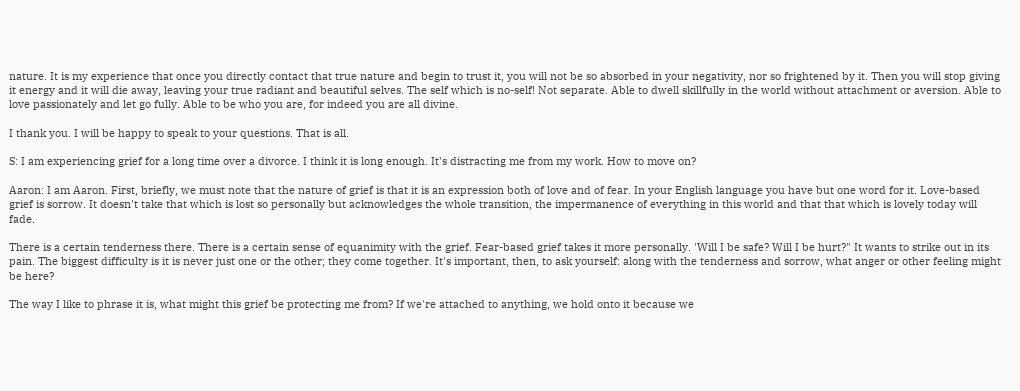nature. It is my experience that once you directly contact that true nature and begin to trust it, you will not be so absorbed in your negativity, nor so frightened by it. Then you will stop giving it energy and it will die away, leaving your true radiant and beautiful selves. The self which is no-self! Not separate. Able to dwell skillfully in the world without attachment or aversion. Able to love passionately and let go fully. Able to be who you are, for indeed you are all divine.

I thank you. I will be happy to speak to your questions. That is all.

S: I am experiencing grief for a long time over a divorce. I think it is long enough. It's distracting me from my work. How to move on?

Aaron: I am Aaron. First, briefly, we must note that the nature of grief is that it is an expression both of love and of fear. In your English language you have but one word for it. Love-based grief is sorrow. It doesn't take that which is lost so personally but acknowledges the whole transition, the impermanence of everything in this world and that that which is lovely today will fade.

There is a certain tenderness there. There is a certain sense of equanimity with the grief. Fear-based grief takes it more personally. 'Will I be safe? Will I be hurt?" It wants to strike out in its pain. The biggest difficulty is it is never just one or the other; they come together. It's important, then, to ask yourself: along with the tenderness and sorrow, what anger or other feeling might be here?

The way I like to phrase it is, what might this grief be protecting me from? If we're attached to anything, we hold onto it because we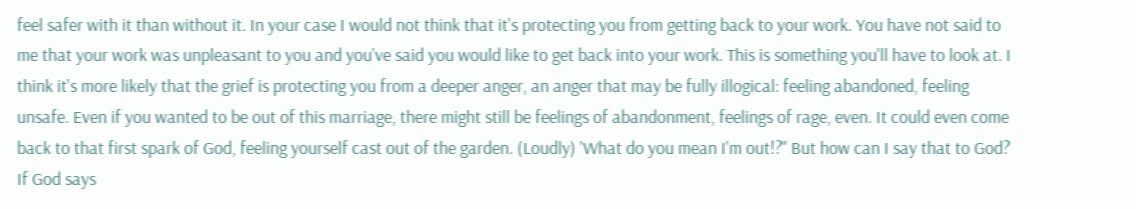feel safer with it than without it. In your case I would not think that it's protecting you from getting back to your work. You have not said to me that your work was unpleasant to you and you've said you would like to get back into your work. This is something you'll have to look at. I think it's more likely that the grief is protecting you from a deeper anger, an anger that may be fully illogical: feeling abandoned, feeling unsafe. Even if you wanted to be out of this marriage, there might still be feelings of abandonment, feelings of rage, even. It could even come back to that first spark of God, feeling yourself cast out of the garden. (Loudly) 'What do you mean I'm out!?" But how can I say that to God? If God says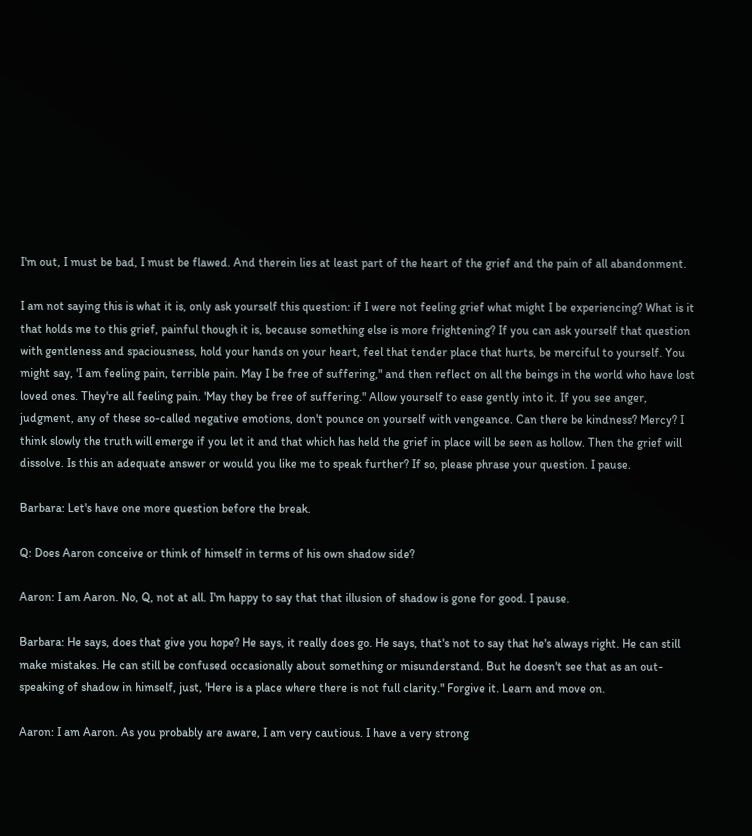I'm out, I must be bad, I must be flawed. And therein lies at least part of the heart of the grief and the pain of all abandonment.

I am not saying this is what it is, only ask yourself this question: if I were not feeling grief what might I be experiencing? What is it that holds me to this grief, painful though it is, because something else is more frightening? If you can ask yourself that question with gentleness and spaciousness, hold your hands on your heart, feel that tender place that hurts, be merciful to yourself. You might say, 'I am feeling pain, terrible pain. May I be free of suffering," and then reflect on all the beings in the world who have lost loved ones. They're all feeling pain. 'May they be free of suffering." Allow yourself to ease gently into it. If you see anger, judgment, any of these so-called negative emotions, don't pounce on yourself with vengeance. Can there be kindness? Mercy? I think slowly the truth will emerge if you let it and that which has held the grief in place will be seen as hollow. Then the grief will dissolve. Is this an adequate answer or would you like me to speak further? If so, please phrase your question. I pause.

Barbara: Let's have one more question before the break.

Q: Does Aaron conceive or think of himself in terms of his own shadow side?

Aaron: I am Aaron. No, Q, not at all. I'm happy to say that that illusion of shadow is gone for good. I pause.

Barbara: He says, does that give you hope? He says, it really does go. He says, that's not to say that he's always right. He can still make mistakes. He can still be confused occasionally about something or misunderstand. But he doesn't see that as an out-speaking of shadow in himself, just, 'Here is a place where there is not full clarity." Forgive it. Learn and move on.

Aaron: I am Aaron. As you probably are aware, I am very cautious. I have a very strong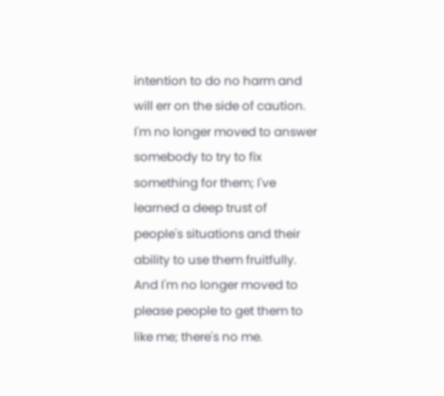intention to do no harm and will err on the side of caution. I'm no longer moved to answer somebody to try to fix something for them; I've learned a deep trust of people's situations and their ability to use them fruitfully. And I'm no longer moved to please people to get them to like me; there's no me.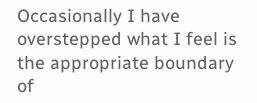Occasionally I have overstepped what I feel is the appropriate boundary of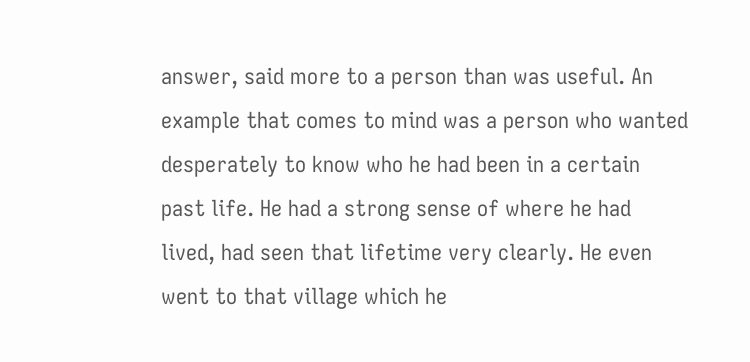answer, said more to a person than was useful. An example that comes to mind was a person who wanted desperately to know who he had been in a certain past life. He had a strong sense of where he had lived, had seen that lifetime very clearly. He even went to that village which he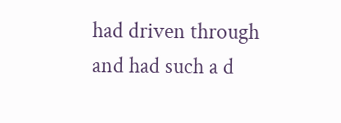had driven through and had such a d